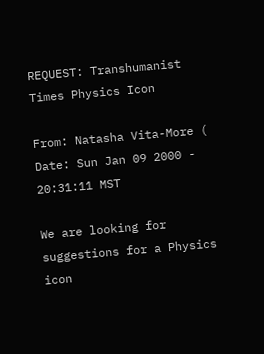REQUEST: Transhumanist Times Physics Icon

From: Natasha Vita-More (
Date: Sun Jan 09 2000 - 20:31:11 MST

We are looking for suggestions for a Physics icon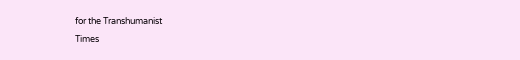for the Transhumanist
Times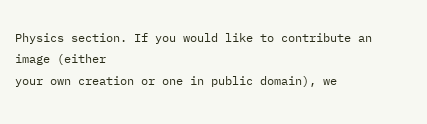Physics section. If you would like to contribute an image (either
your own creation or one in public domain), we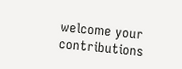welcome your contributions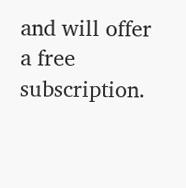and will offer a free subscription.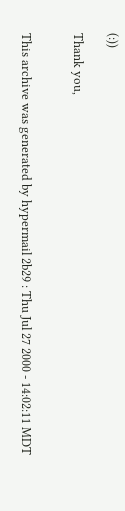(:))

Thank you,


This archive was generated by hypermail 2b29 : Thu Jul 27 2000 - 14:02:11 MDT